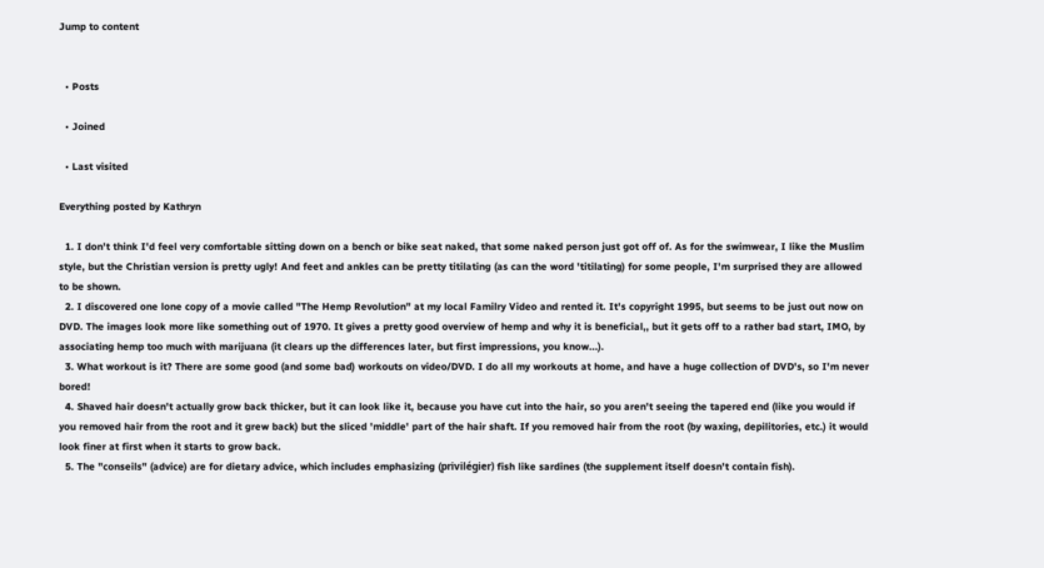Jump to content


  • Posts

  • Joined

  • Last visited

Everything posted by Kathryn

  1. I don't think I'd feel very comfortable sitting down on a bench or bike seat naked, that some naked person just got off of. As for the swimwear, I like the Muslim style, but the Christian version is pretty ugly! And feet and ankles can be pretty titilating (as can the word 'titilating) for some people, I'm surprised they are allowed to be shown.
  2. I discovered one lone copy of a movie called "The Hemp Revolution" at my local Familry Video and rented it. It's copyright 1995, but seems to be just out now on DVD. The images look more like something out of 1970. It gives a pretty good overview of hemp and why it is beneficial,, but it gets off to a rather bad start, IMO, by associating hemp too much with marijuana (it clears up the differences later, but first impressions, you know...).
  3. What workout is it? There are some good (and some bad) workouts on video/DVD. I do all my workouts at home, and have a huge collection of DVD's, so I'm never bored!
  4. Shaved hair doesn't actually grow back thicker, but it can look like it, because you have cut into the hair, so you aren't seeing the tapered end (like you would if you removed hair from the root and it grew back) but the sliced 'middle' part of the hair shaft. If you removed hair from the root (by waxing, depilitories, etc.) it would look finer at first when it starts to grow back.
  5. The "conseils" (advice) are for dietary advice, which includes emphasizing (privilégier) fish like sardines (the supplement itself doesn't contain fish).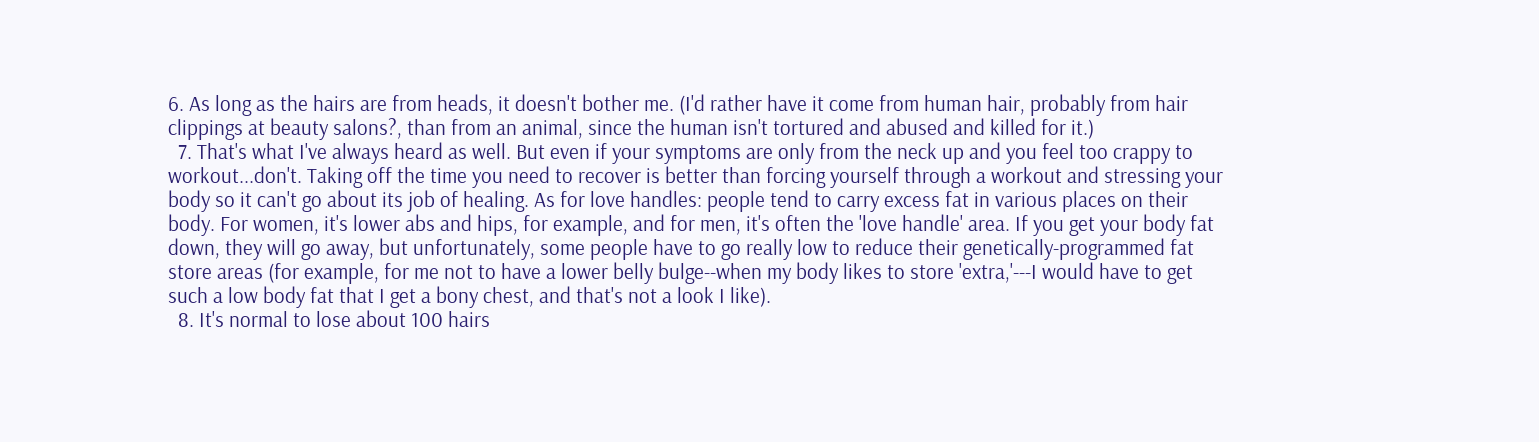6. As long as the hairs are from heads, it doesn't bother me. (I'd rather have it come from human hair, probably from hair clippings at beauty salons?, than from an animal, since the human isn't tortured and abused and killed for it.)
  7. That's what I've always heard as well. But even if your symptoms are only from the neck up and you feel too crappy to workout...don't. Taking off the time you need to recover is better than forcing yourself through a workout and stressing your body so it can't go about its job of healing. As for love handles: people tend to carry excess fat in various places on their body. For women, it's lower abs and hips, for example, and for men, it's often the 'love handle' area. If you get your body fat down, they will go away, but unfortunately, some people have to go really low to reduce their genetically-programmed fat store areas (for example, for me not to have a lower belly bulge--when my body likes to store 'extra,'---I would have to get such a low body fat that I get a bony chest, and that's not a look I like).
  8. It's normal to lose about 100 hairs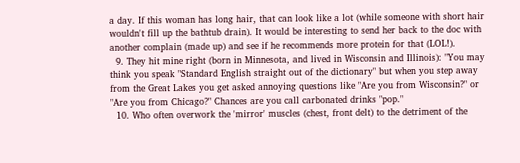a day. If this woman has long hair, that can look like a lot (while someone with short hair wouldn't fill up the bathtub drain). It would be interesting to send her back to the doc with another complain (made up) and see if he recommends more protein for that (LOL!).
  9. They hit mine right (born in Minnesota, and lived in Wisconsin and Illinois): "You may think you speak "Standard English straight out of the dictionary" but when you step away from the Great Lakes you get asked annoying questions like "Are you from Wisconsin?" or "Are you from Chicago?" Chances are you call carbonated drinks "pop."
  10. Who often overwork the 'mirror' muscles (chest, front delt) to the detriment of the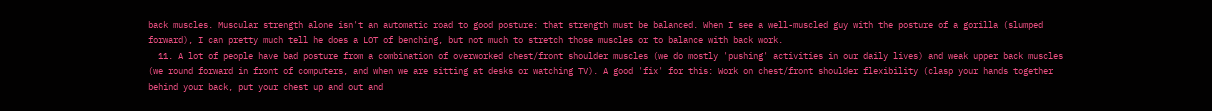back muscles. Muscular strength alone isn't an automatic road to good posture: that strength must be balanced. When I see a well-muscled guy with the posture of a gorilla (slumped forward), I can pretty much tell he does a LOT of benching, but not much to stretch those muscles or to balance with back work.
  11. A lot of people have bad posture from a combination of overworked chest/front shoulder muscles (we do mostly 'pushing' activities in our daily lives) and weak upper back muscles (we round forward in front of computers, and when we are sitting at desks or watching TV). A good 'fix' for this: Work on chest/front shoulder flexibility (clasp your hands together behind your back, put your chest up and out and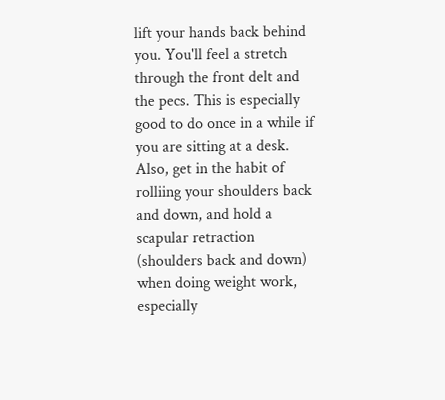lift your hands back behind you. You'll feel a stretch through the front delt and the pecs. This is especially good to do once in a while if you are sitting at a desk. Also, get in the habit of rolliing your shoulders back and down, and hold a scapular retraction (shoulders back and down) when doing weight work, especially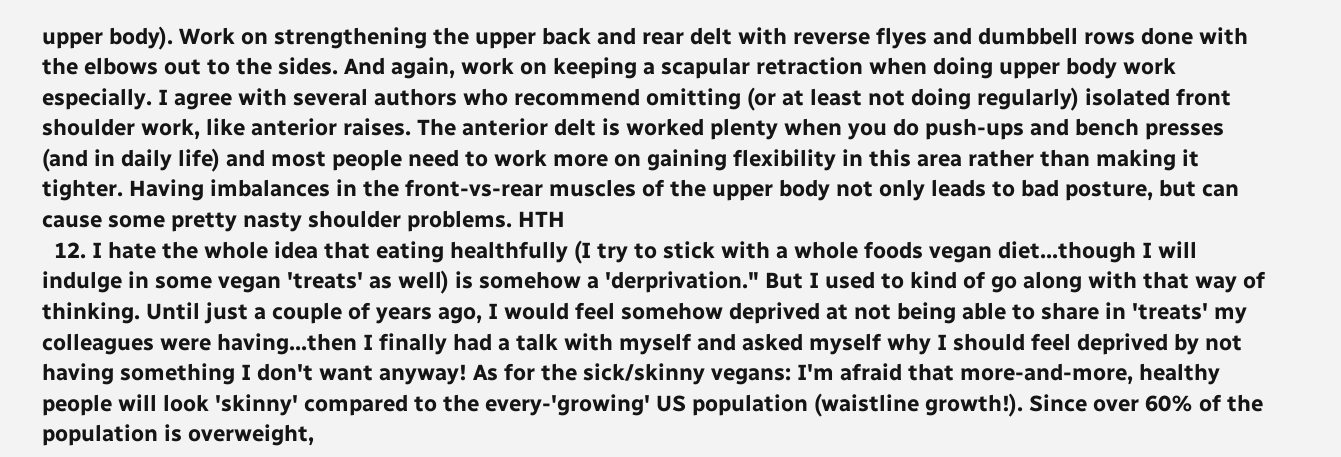upper body). Work on strengthening the upper back and rear delt with reverse flyes and dumbbell rows done with the elbows out to the sides. And again, work on keeping a scapular retraction when doing upper body work especially. I agree with several authors who recommend omitting (or at least not doing regularly) isolated front shoulder work, like anterior raises. The anterior delt is worked plenty when you do push-ups and bench presses (and in daily life) and most people need to work more on gaining flexibility in this area rather than making it tighter. Having imbalances in the front-vs-rear muscles of the upper body not only leads to bad posture, but can cause some pretty nasty shoulder problems. HTH
  12. I hate the whole idea that eating healthfully (I try to stick with a whole foods vegan diet...though I will indulge in some vegan 'treats' as well) is somehow a 'derprivation." But I used to kind of go along with that way of thinking. Until just a couple of years ago, I would feel somehow deprived at not being able to share in 'treats' my colleagues were having...then I finally had a talk with myself and asked myself why I should feel deprived by not having something I don't want anyway! As for the sick/skinny vegans: I'm afraid that more-and-more, healthy people will look 'skinny' compared to the every-'growing' US population (waistline growth!). Since over 60% of the population is overweight,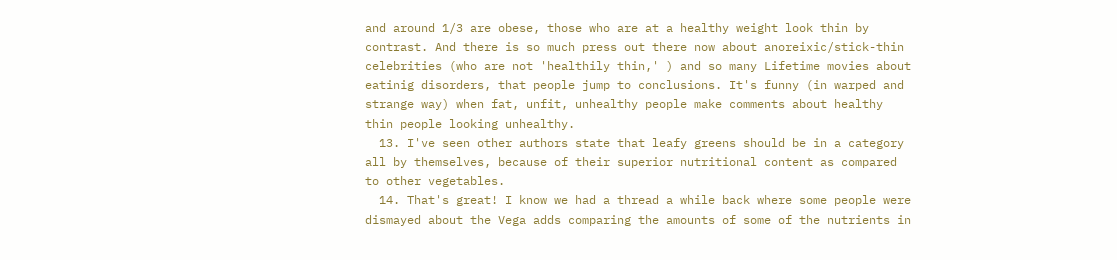and around 1/3 are obese, those who are at a healthy weight look thin by contrast. And there is so much press out there now about anoreixic/stick-thin celebrities (who are not 'healthily thin,' ) and so many Lifetime movies about eatinig disorders, that people jump to conclusions. It's funny (in warped and strange way) when fat, unfit, unhealthy people make comments about healthy thin people looking unhealthy.
  13. I've seen other authors state that leafy greens should be in a category all by themselves, because of their superior nutritional content as compared to other vegetables.
  14. That's great! I know we had a thread a while back where some people were dismayed about the Vega adds comparing the amounts of some of the nutrients in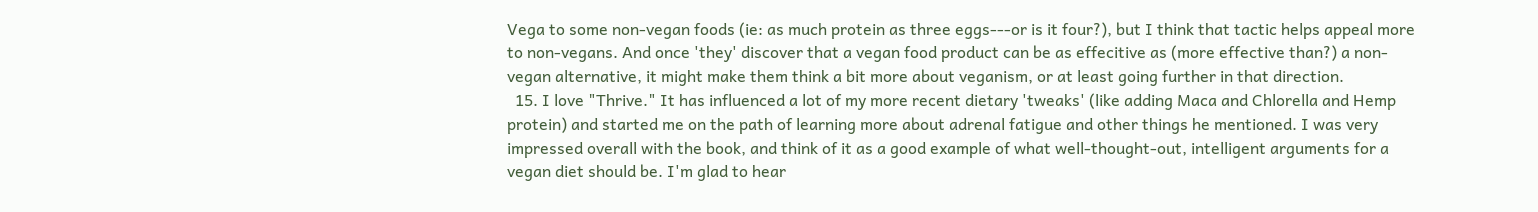Vega to some non-vegan foods (ie: as much protein as three eggs---or is it four?), but I think that tactic helps appeal more to non-vegans. And once 'they' discover that a vegan food product can be as effecitive as (more effective than?) a non-vegan alternative, it might make them think a bit more about veganism, or at least going further in that direction.
  15. I love "Thrive." It has influenced a lot of my more recent dietary 'tweaks' (like adding Maca and Chlorella and Hemp protein) and started me on the path of learning more about adrenal fatigue and other things he mentioned. I was very impressed overall with the book, and think of it as a good example of what well-thought-out, intelligent arguments for a vegan diet should be. I'm glad to hear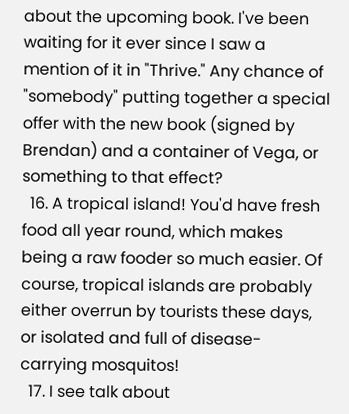about the upcoming book. I've been waiting for it ever since I saw a mention of it in "Thrive." Any chance of "somebody" putting together a special offer with the new book (signed by Brendan) and a container of Vega, or something to that effect?
  16. A tropical island! You'd have fresh food all year round, which makes being a raw fooder so much easier. Of course, tropical islands are probably either overrun by tourists these days, or isolated and full of disease-carrying mosquitos!
  17. I see talk about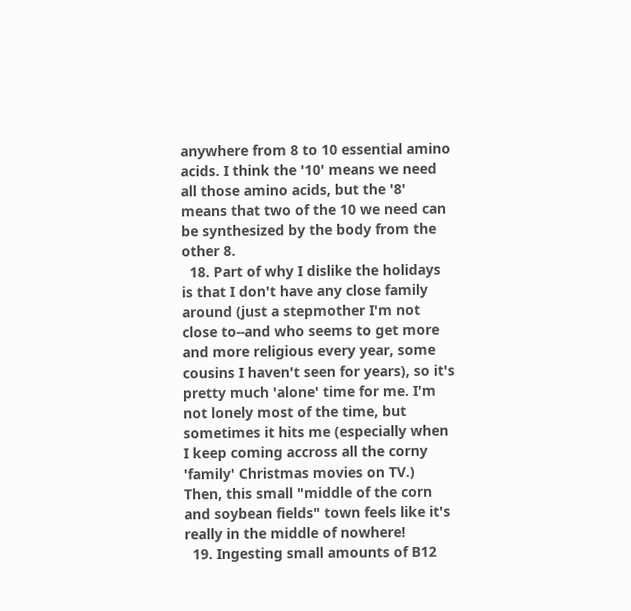anywhere from 8 to 10 essential amino acids. I think the '10' means we need all those amino acids, but the '8' means that two of the 10 we need can be synthesized by the body from the other 8.
  18. Part of why I dislike the holidays is that I don't have any close family around (just a stepmother I'm not close to--and who seems to get more and more religious every year, some cousins I haven't seen for years), so it's pretty much 'alone' time for me. I'm not lonely most of the time, but sometimes it hits me (especially when I keep coming accross all the corny 'family' Christmas movies on TV.) Then, this small "middle of the corn and soybean fields" town feels like it's really in the middle of nowhere!
  19. Ingesting small amounts of B12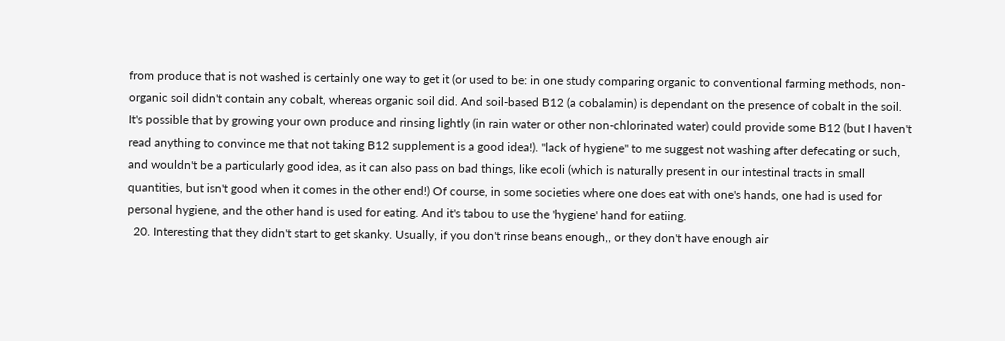from produce that is not washed is certainly one way to get it (or used to be: in one study comparing organic to conventional farming methods, non-organic soil didn't contain any cobalt, whereas organic soil did. And soil-based B12 (a cobalamin) is dependant on the presence of cobalt in the soil. It's possible that by growing your own produce and rinsing lightly (in rain water or other non-chlorinated water) could provide some B12 (but I haven't read anything to convince me that not taking B12 supplement is a good idea!). "lack of hygiene" to me suggest not washing after defecating or such, and wouldn't be a particularly good idea, as it can also pass on bad things, like ecoli (which is naturally present in our intestinal tracts in small quantities, but isn't good when it comes in the other end!) Of course, in some societies where one does eat with one's hands, one had is used for personal hygiene, and the other hand is used for eating. And it's tabou to use the 'hygiene' hand for eatiing.
  20. Interesting that they didn't start to get skanky. Usually, if you don't rinse beans enough,, or they don't have enough air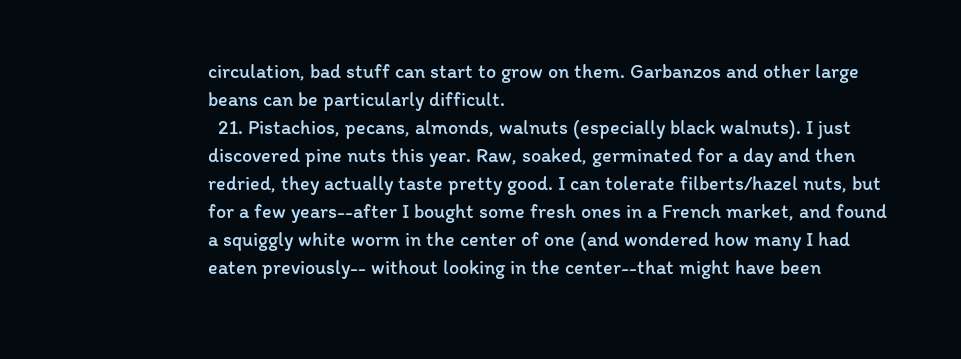circulation, bad stuff can start to grow on them. Garbanzos and other large beans can be particularly difficult.
  21. Pistachios, pecans, almonds, walnuts (especially black walnuts). I just discovered pine nuts this year. Raw, soaked, germinated for a day and then redried, they actually taste pretty good. I can tolerate filberts/hazel nuts, but for a few years--after I bought some fresh ones in a French market, and found a squiggly white worm in the center of one (and wondered how many I had eaten previously-- without looking in the center--that might have been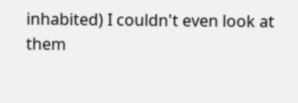inhabited) I couldn't even look at them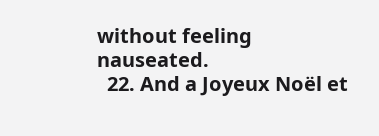without feeling nauseated.
  22. And a Joyeux Noël et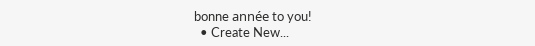bonne année to you!
  • Create New...